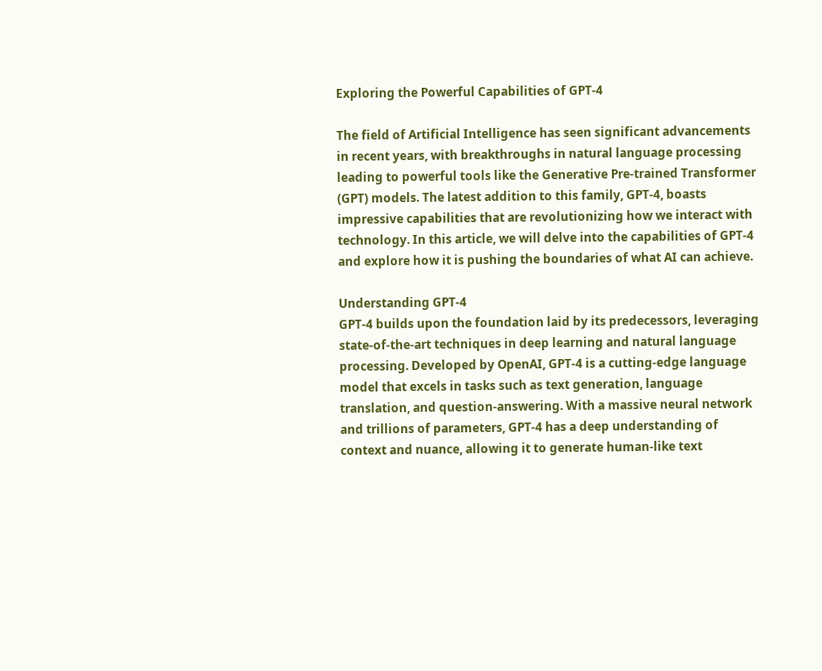Exploring the Powerful Capabilities of GPT-4

The field of Artificial Intelligence has seen significant advancements in recent years, with breakthroughs in natural language processing leading to powerful tools like the Generative Pre-trained Transformer (GPT) models. The latest addition to this family, GPT-4, boasts impressive capabilities that are revolutionizing how we interact with technology. In this article, we will delve into the capabilities of GPT-4 and explore how it is pushing the boundaries of what AI can achieve.

Understanding GPT-4
GPT-4 builds upon the foundation laid by its predecessors, leveraging state-of-the-art techniques in deep learning and natural language processing. Developed by OpenAI, GPT-4 is a cutting-edge language model that excels in tasks such as text generation, language translation, and question-answering. With a massive neural network and trillions of parameters, GPT-4 has a deep understanding of context and nuance, allowing it to generate human-like text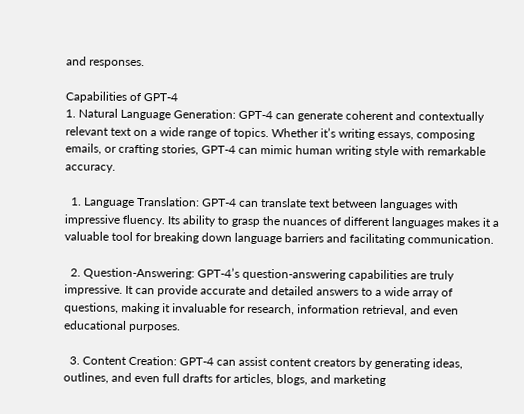and responses.

Capabilities of GPT-4
1. Natural Language Generation: GPT-4 can generate coherent and contextually relevant text on a wide range of topics. Whether it’s writing essays, composing emails, or crafting stories, GPT-4 can mimic human writing style with remarkable accuracy.

  1. Language Translation: GPT-4 can translate text between languages with impressive fluency. Its ability to grasp the nuances of different languages makes it a valuable tool for breaking down language barriers and facilitating communication.

  2. Question-Answering: GPT-4’s question-answering capabilities are truly impressive. It can provide accurate and detailed answers to a wide array of questions, making it invaluable for research, information retrieval, and even educational purposes.

  3. Content Creation: GPT-4 can assist content creators by generating ideas, outlines, and even full drafts for articles, blogs, and marketing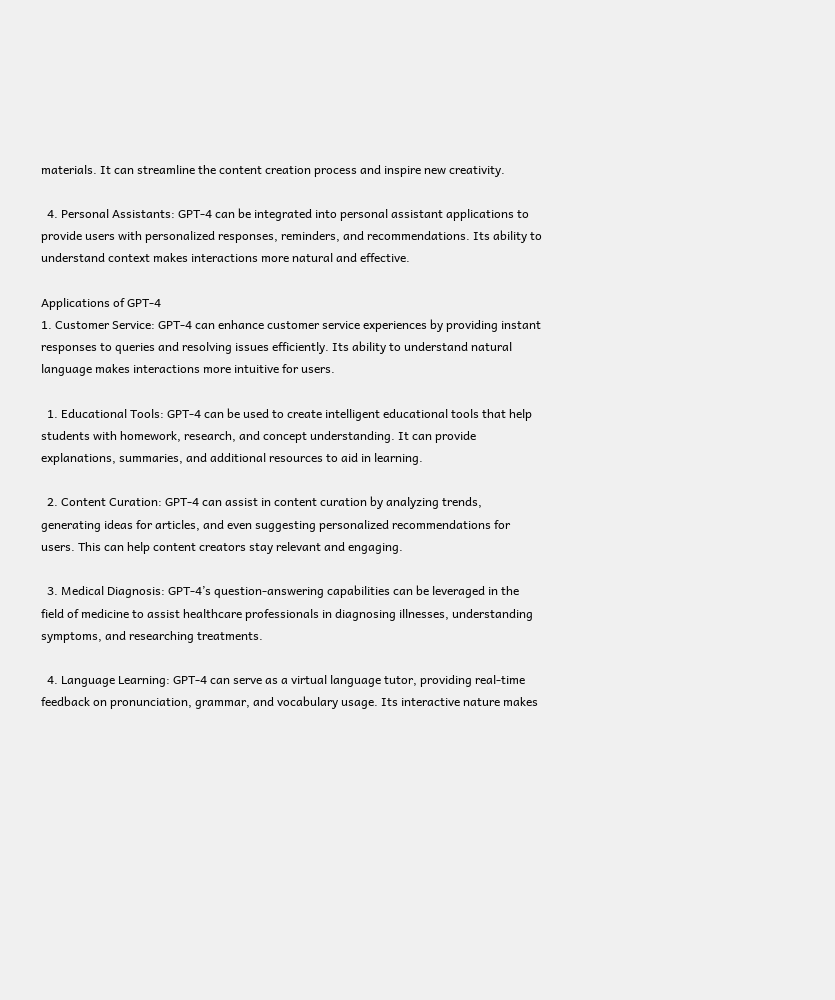materials. It can streamline the content creation process and inspire new creativity.

  4. Personal Assistants: GPT-4 can be integrated into personal assistant applications to provide users with personalized responses, reminders, and recommendations. Its ability to understand context makes interactions more natural and effective.

Applications of GPT-4
1. Customer Service: GPT-4 can enhance customer service experiences by providing instant responses to queries and resolving issues efficiently. Its ability to understand natural language makes interactions more intuitive for users.

  1. Educational Tools: GPT-4 can be used to create intelligent educational tools that help students with homework, research, and concept understanding. It can provide explanations, summaries, and additional resources to aid in learning.

  2. Content Curation: GPT-4 can assist in content curation by analyzing trends, generating ideas for articles, and even suggesting personalized recommendations for users. This can help content creators stay relevant and engaging.

  3. Medical Diagnosis: GPT-4’s question-answering capabilities can be leveraged in the field of medicine to assist healthcare professionals in diagnosing illnesses, understanding symptoms, and researching treatments.

  4. Language Learning: GPT-4 can serve as a virtual language tutor, providing real-time feedback on pronunciation, grammar, and vocabulary usage. Its interactive nature makes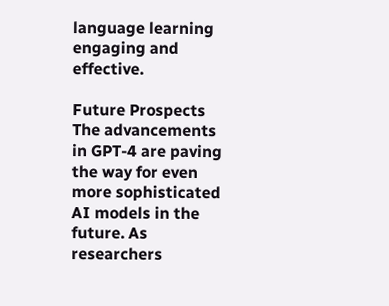language learning engaging and effective.

Future Prospects
The advancements in GPT-4 are paving the way for even more sophisticated AI models in the future. As researchers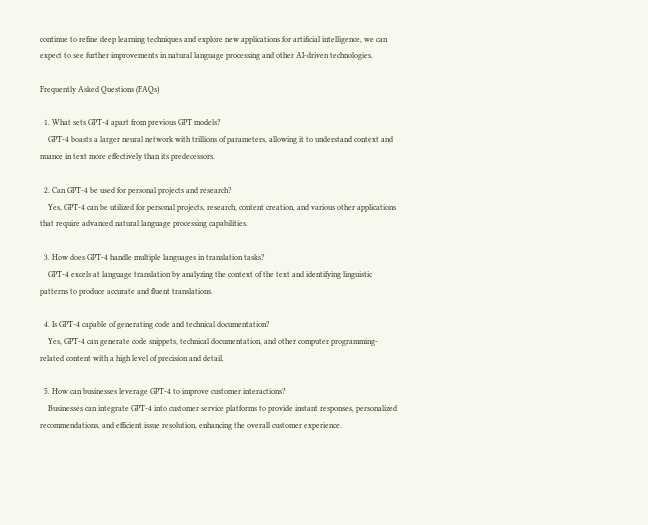continue to refine deep learning techniques and explore new applications for artificial intelligence, we can expect to see further improvements in natural language processing and other AI-driven technologies.

Frequently Asked Questions (FAQs)

  1. What sets GPT-4 apart from previous GPT models?
    GPT-4 boasts a larger neural network with trillions of parameters, allowing it to understand context and nuance in text more effectively than its predecessors.

  2. Can GPT-4 be used for personal projects and research?
    Yes, GPT-4 can be utilized for personal projects, research, content creation, and various other applications that require advanced natural language processing capabilities.

  3. How does GPT-4 handle multiple languages in translation tasks?
    GPT-4 excels at language translation by analyzing the context of the text and identifying linguistic patterns to produce accurate and fluent translations.

  4. Is GPT-4 capable of generating code and technical documentation?
    Yes, GPT-4 can generate code snippets, technical documentation, and other computer programming-related content with a high level of precision and detail.

  5. How can businesses leverage GPT-4 to improve customer interactions?
    Businesses can integrate GPT-4 into customer service platforms to provide instant responses, personalized recommendations, and efficient issue resolution, enhancing the overall customer experience.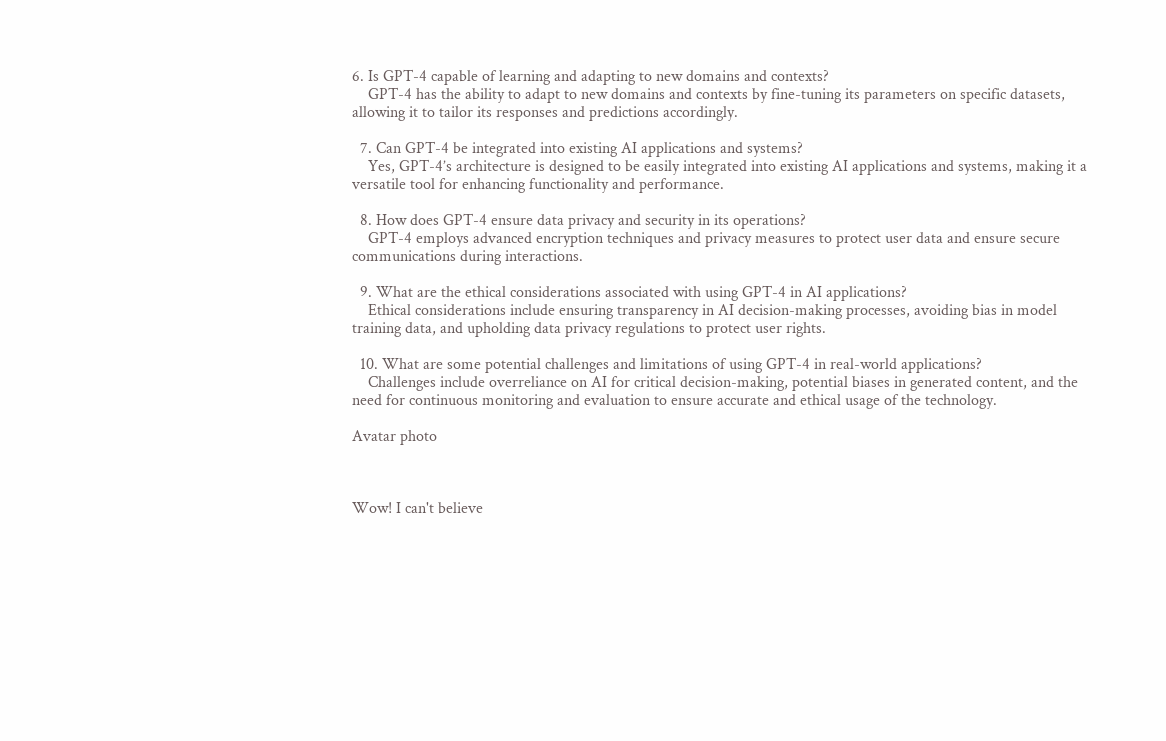6. Is GPT-4 capable of learning and adapting to new domains and contexts?
    GPT-4 has the ability to adapt to new domains and contexts by fine-tuning its parameters on specific datasets, allowing it to tailor its responses and predictions accordingly.

  7. Can GPT-4 be integrated into existing AI applications and systems?
    Yes, GPT-4’s architecture is designed to be easily integrated into existing AI applications and systems, making it a versatile tool for enhancing functionality and performance.

  8. How does GPT-4 ensure data privacy and security in its operations?
    GPT-4 employs advanced encryption techniques and privacy measures to protect user data and ensure secure communications during interactions.

  9. What are the ethical considerations associated with using GPT-4 in AI applications?
    Ethical considerations include ensuring transparency in AI decision-making processes, avoiding bias in model training data, and upholding data privacy regulations to protect user rights.

  10. What are some potential challenges and limitations of using GPT-4 in real-world applications?
    Challenges include overreliance on AI for critical decision-making, potential biases in generated content, and the need for continuous monitoring and evaluation to ensure accurate and ethical usage of the technology.

Avatar photo



Wow! I can't believe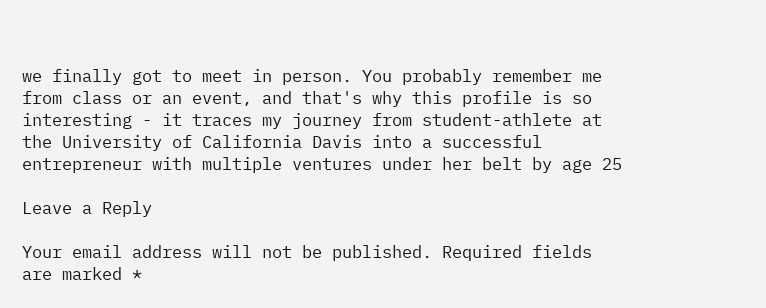we finally got to meet in person. You probably remember me from class or an event, and that's why this profile is so interesting - it traces my journey from student-athlete at the University of California Davis into a successful entrepreneur with multiple ventures under her belt by age 25

Leave a Reply

Your email address will not be published. Required fields are marked *